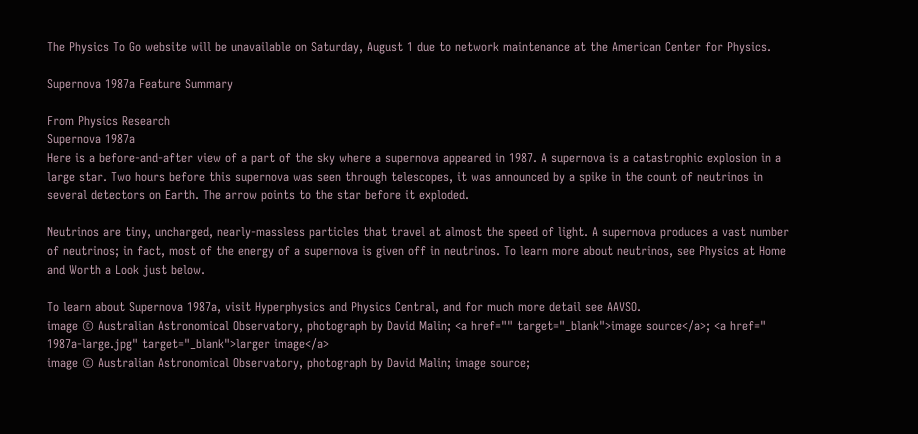The Physics To Go website will be unavailable on Saturday, August 1 due to network maintenance at the American Center for Physics.

Supernova 1987a Feature Summary

From Physics Research
Supernova 1987a
Here is a before-and-after view of a part of the sky where a supernova appeared in 1987. A supernova is a catastrophic explosion in a large star. Two hours before this supernova was seen through telescopes, it was announced by a spike in the count of neutrinos in several detectors on Earth. The arrow points to the star before it exploded.

Neutrinos are tiny, uncharged, nearly-massless particles that travel at almost the speed of light. A supernova produces a vast number of neutrinos; in fact, most of the energy of a supernova is given off in neutrinos. To learn more about neutrinos, see Physics at Home and Worth a Look just below.

To learn about Supernova 1987a, visit Hyperphysics and Physics Central, and for much more detail see AAVSO.
image © Australian Astronomical Observatory, photograph by David Malin; <a href="" target="_blank">image source</a>; <a href=" 1987a-large.jpg" target="_blank">larger image</a>
image © Australian Astronomical Observatory, photograph by David Malin; image source;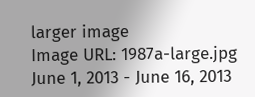larger image
Image URL: 1987a-large.jpg
June 1, 2013 - June 16, 2013